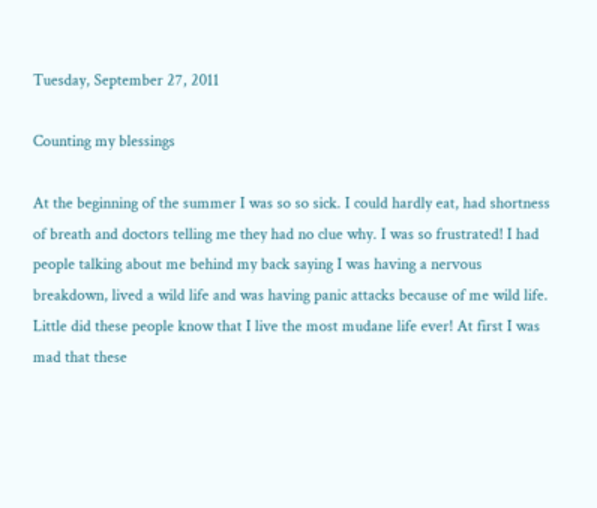Tuesday, September 27, 2011

Counting my blessings

At the beginning of the summer I was so so sick. I could hardly eat, had shortness of breath and doctors telling me they had no clue why. I was so frustrated! I had people talking about me behind my back saying I was having a nervous breakdown, lived a wild life and was having panic attacks because of me wild life. Little did these people know that I live the most mudane life ever! At first I was mad that these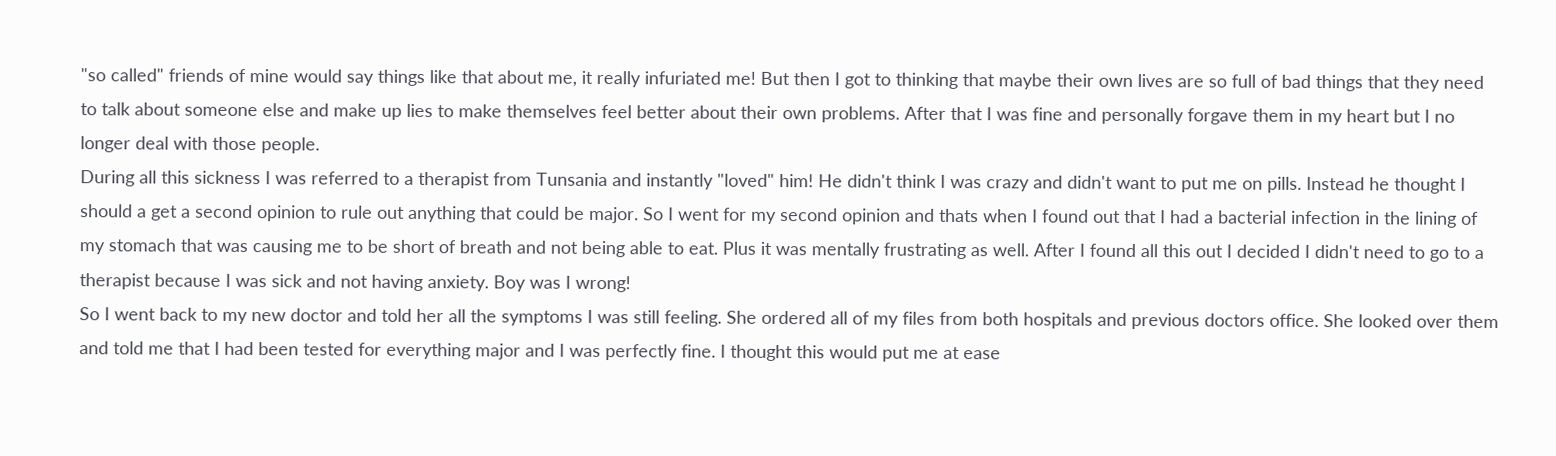"so called" friends of mine would say things like that about me, it really infuriated me! But then I got to thinking that maybe their own lives are so full of bad things that they need to talk about someone else and make up lies to make themselves feel better about their own problems. After that I was fine and personally forgave them in my heart but I no longer deal with those people.
During all this sickness I was referred to a therapist from Tunsania and instantly "loved" him! He didn't think I was crazy and didn't want to put me on pills. Instead he thought I should a get a second opinion to rule out anything that could be major. So I went for my second opinion and thats when I found out that I had a bacterial infection in the lining of my stomach that was causing me to be short of breath and not being able to eat. Plus it was mentally frustrating as well. After I found all this out I decided I didn't need to go to a therapist because I was sick and not having anxiety. Boy was I wrong!
So I went back to my new doctor and told her all the symptoms I was still feeling. She ordered all of my files from both hospitals and previous doctors office. She looked over them and told me that I had been tested for everything major and I was perfectly fine. I thought this would put me at ease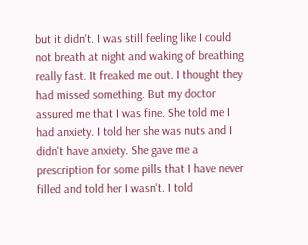but it didn't. I was still feeling like I could not breath at night and waking of breathing really fast. It freaked me out. I thought they had missed something. But my doctor assured me that I was fine. She told me I had anxiety. I told her she was nuts and I didn't have anxiety. She gave me a prescription for some pills that I have never filled and told her I wasn't. I told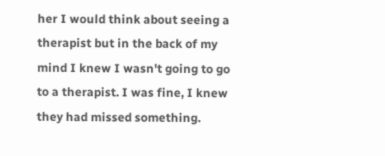her I would think about seeing a therapist but in the back of my mind I knew I wasn't going to go to a therapist. I was fine, I knew they had missed something.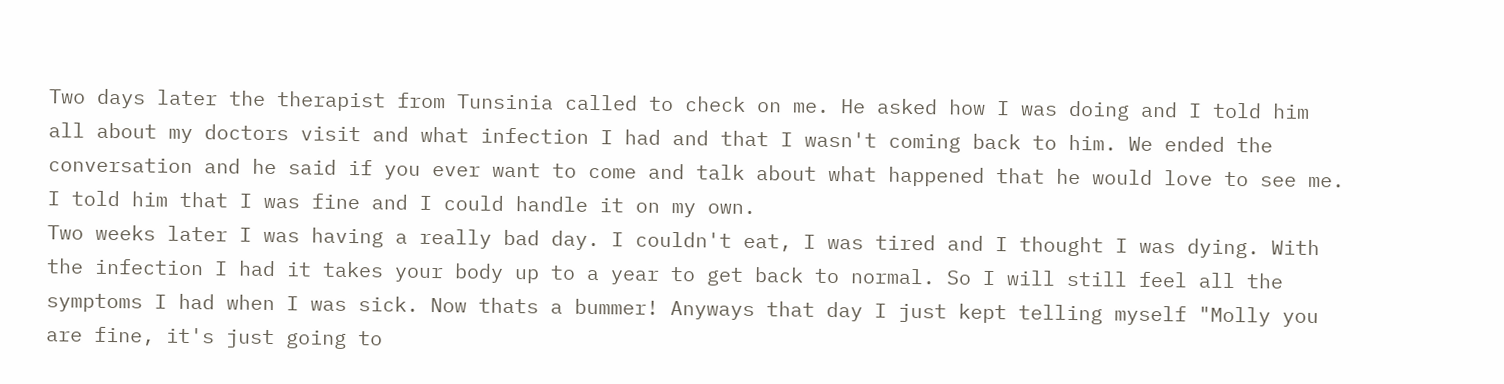Two days later the therapist from Tunsinia called to check on me. He asked how I was doing and I told him all about my doctors visit and what infection I had and that I wasn't coming back to him. We ended the conversation and he said if you ever want to come and talk about what happened that he would love to see me. I told him that I was fine and I could handle it on my own.
Two weeks later I was having a really bad day. I couldn't eat, I was tired and I thought I was dying. With the infection I had it takes your body up to a year to get back to normal. So I will still feel all the symptoms I had when I was sick. Now thats a bummer! Anyways that day I just kept telling myself "Molly you are fine, it's just going to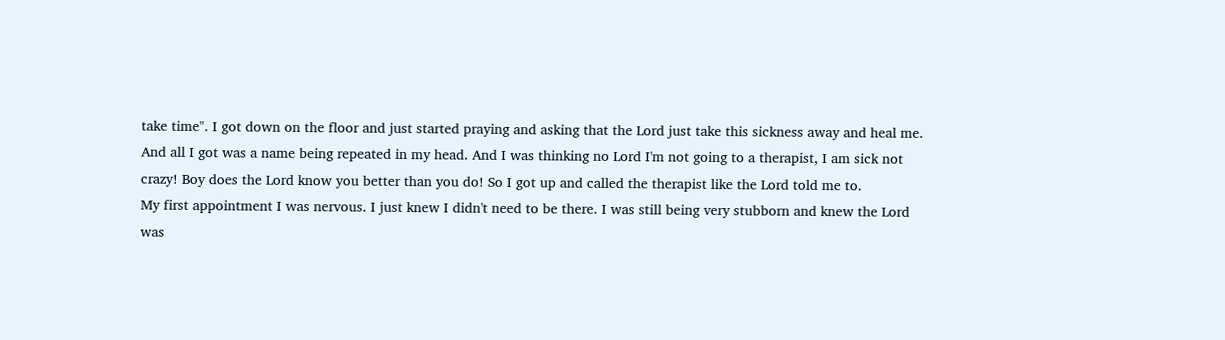take time". I got down on the floor and just started praying and asking that the Lord just take this sickness away and heal me. And all I got was a name being repeated in my head. And I was thinking no Lord I'm not going to a therapist, I am sick not crazy! Boy does the Lord know you better than you do! So I got up and called the therapist like the Lord told me to.
My first appointment I was nervous. I just knew I didn't need to be there. I was still being very stubborn and knew the Lord was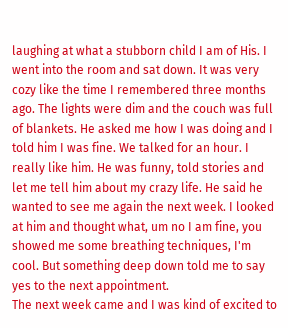laughing at what a stubborn child I am of His. I went into the room and sat down. It was very cozy like the time I remembered three months ago. The lights were dim and the couch was full of blankets. He asked me how I was doing and I told him I was fine. We talked for an hour. I really like him. He was funny, told stories and let me tell him about my crazy life. He said he wanted to see me again the next week. I looked at him and thought what, um no I am fine, you showed me some breathing techniques, I'm cool. But something deep down told me to say yes to the next appointment.
The next week came and I was kind of excited to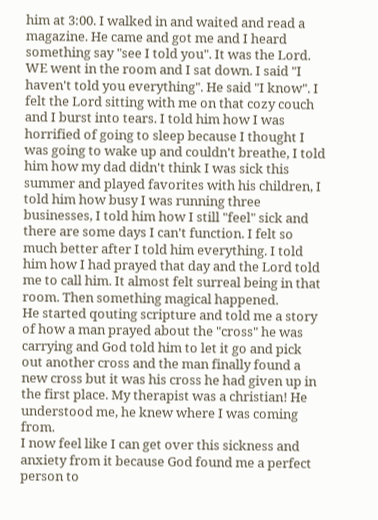him at 3:00. I walked in and waited and read a magazine. He came and got me and I heard something say "see I told you". It was the Lord. WE went in the room and I sat down. I said "I haven't told you everything". He said "I know". I felt the Lord sitting with me on that cozy couch and I burst into tears. I told him how I was horrified of going to sleep because I thought I was going to wake up and couldn't breathe, I told him how my dad didn't think I was sick this summer and played favorites with his children, I told him how busy I was running three businesses, I told him how I still "feel" sick and there are some days I can't function. I felt so much better after I told him everything. I told him how I had prayed that day and the Lord told me to call him. It almost felt surreal being in that room. Then something magical happened.
He started qouting scripture and told me a story of how a man prayed about the "cross" he was carrying and God told him to let it go and pick out another cross and the man finally found a new cross but it was his cross he had given up in the first place. My therapist was a christian! He understood me, he knew where I was coming from.
I now feel like I can get over this sickness and anxiety from it because God found me a perfect person to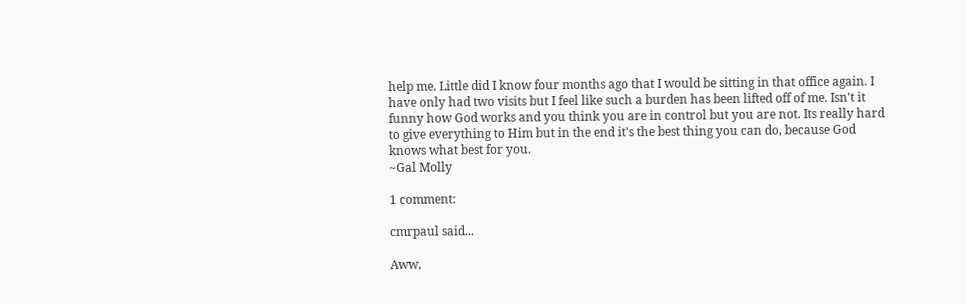help me. Little did I know four months ago that I would be sitting in that office again. I have only had two visits but I feel like such a burden has been lifted off of me. Isn't it funny how God works and you think you are in control but you are not. Its really hard to give everything to Him but in the end it's the best thing you can do, because God knows what best for you.
~Gal Molly

1 comment:

cmrpaul said...

Aww,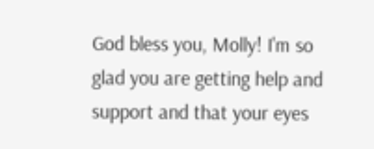God bless you, Molly! I'm so glad you are getting help and support and that your eyes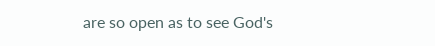are so open as to see God's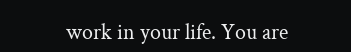work in your life. You are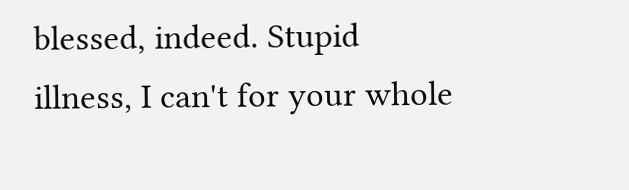blessed, indeed. Stupid illness, I can't for your whole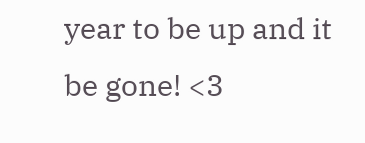year to be up and it be gone! <3